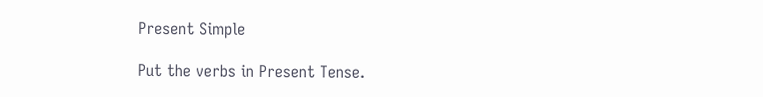Present Simple

Put the verbs in Present Tense.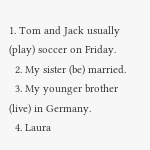1. Tom and Jack usually (play) soccer on Friday.
  2. My sister (be) married.
  3. My younger brother (live) in Germany.
  4. Laura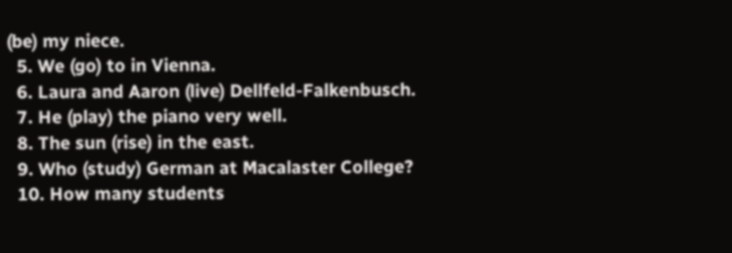(be) my niece.
  5. We (go) to in Vienna.
  6. Laura and Aaron (live) Dellfeld-Falkenbusch.
  7. He (play) the piano very well.
  8. The sun (rise) in the east.
  9. Who (study) German at Macalaster College?
  10. How many students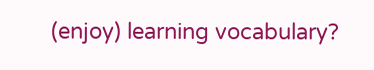(enjoy) learning vocabulary?